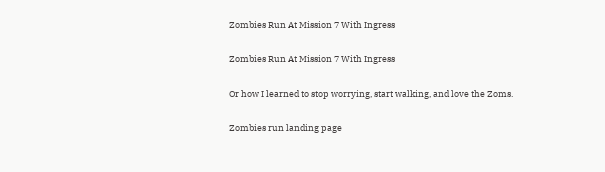Zombies Run At Mission 7 With Ingress

Zombies Run At Mission 7 With Ingress

Or how I learned to stop worrying, start walking, and love the Zoms.

Zombies run landing page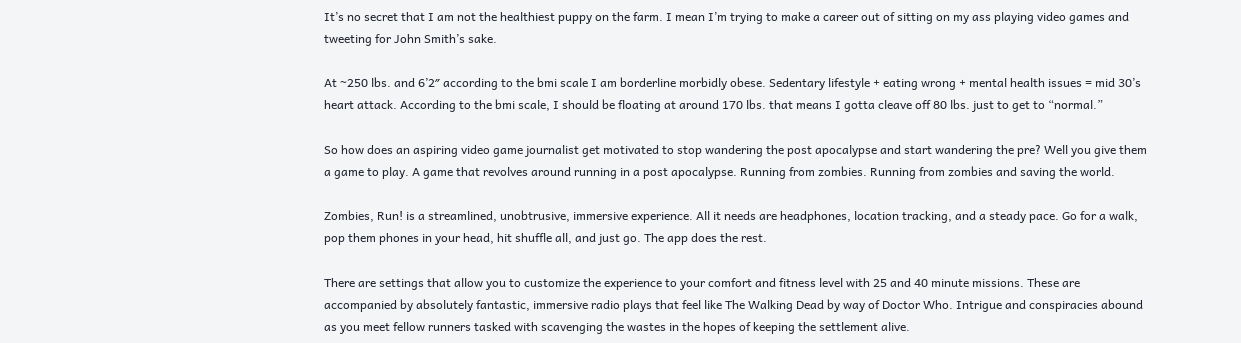It’s no secret that I am not the healthiest puppy on the farm. I mean I’m trying to make a career out of sitting on my ass playing video games and tweeting for John Smith’s sake.

At ~250 lbs. and 6’2″ according to the bmi scale I am borderline morbidly obese. Sedentary lifestyle + eating wrong + mental health issues = mid 30’s heart attack. According to the bmi scale, I should be floating at around 170 lbs. that means I gotta cleave off 80 lbs. just to get to “normal.”

So how does an aspiring video game journalist get motivated to stop wandering the post apocalypse and start wandering the pre? Well you give them a game to play. A game that revolves around running in a post apocalypse. Running from zombies. Running from zombies and saving the world.

Zombies, Run! is a streamlined, unobtrusive, immersive experience. All it needs are headphones, location tracking, and a steady pace. Go for a walk, pop them phones in your head, hit shuffle all, and just go. The app does the rest.

There are settings that allow you to customize the experience to your comfort and fitness level with 25 and 40 minute missions. These are accompanied by absolutely fantastic, immersive radio plays that feel like The Walking Dead by way of Doctor Who. Intrigue and conspiracies abound as you meet fellow runners tasked with scavenging the wastes in the hopes of keeping the settlement alive.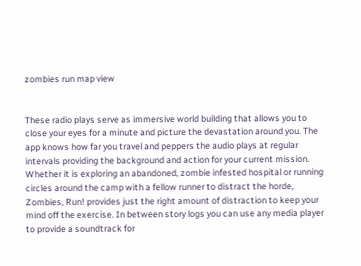zombies run map view


These radio plays serve as immersive world building that allows you to close your eyes for a minute and picture the devastation around you. The app knows how far you travel and peppers the audio plays at regular intervals providing the background and action for your current mission. Whether it is exploring an abandoned, zombie infested hospital or running circles around the camp with a fellow runner to distract the horde, Zombies, Run! provides just the right amount of distraction to keep your mind off the exercise. In between story logs you can use any media player to provide a soundtrack for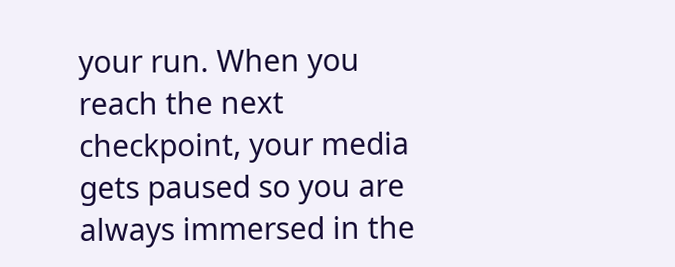your run. When you reach the next checkpoint, your media gets paused so you are always immersed in the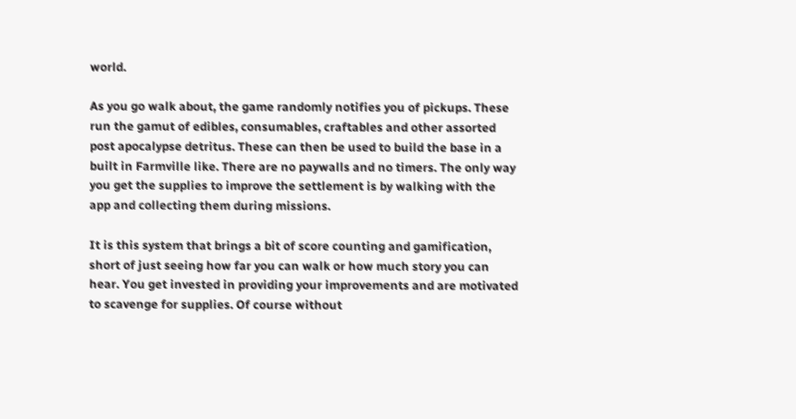world.

As you go walk about, the game randomly notifies you of pickups. These run the gamut of edibles, consumables, craftables and other assorted post apocalypse detritus. These can then be used to build the base in a built in Farmville like. There are no paywalls and no timers. The only way you get the supplies to improve the settlement is by walking with the app and collecting them during missions.

It is this system that brings a bit of score counting and gamification, short of just seeing how far you can walk or how much story you can hear. You get invested in providing your improvements and are motivated to scavenge for supplies. Of course without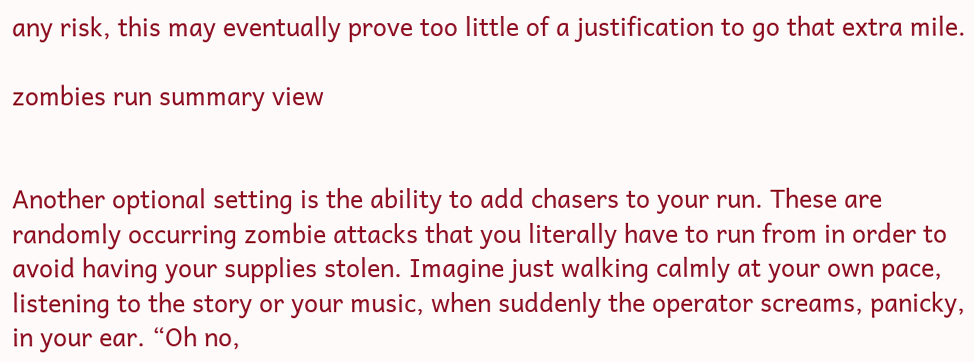any risk, this may eventually prove too little of a justification to go that extra mile.

zombies run summary view


Another optional setting is the ability to add chasers to your run. These are randomly occurring zombie attacks that you literally have to run from in order to avoid having your supplies stolen. Imagine just walking calmly at your own pace, listening to the story or your music, when suddenly the operator screams, panicky, in your ear. “Oh no,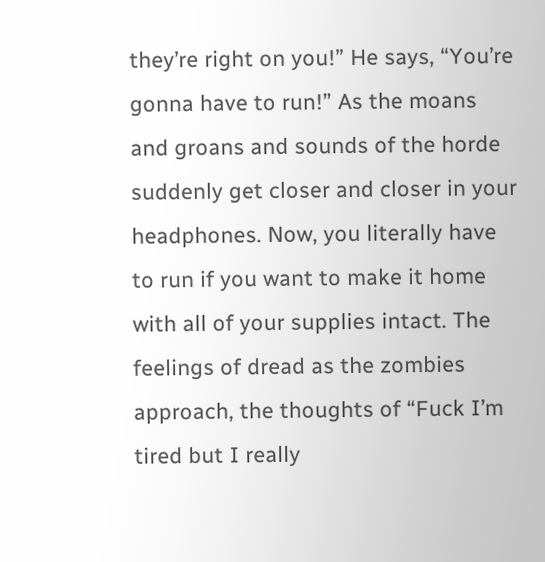they’re right on you!” He says, “You’re gonna have to run!” As the moans and groans and sounds of the horde suddenly get closer and closer in your headphones. Now, you literally have to run if you want to make it home with all of your supplies intact. The feelings of dread as the zombies approach, the thoughts of “Fuck I’m tired but I really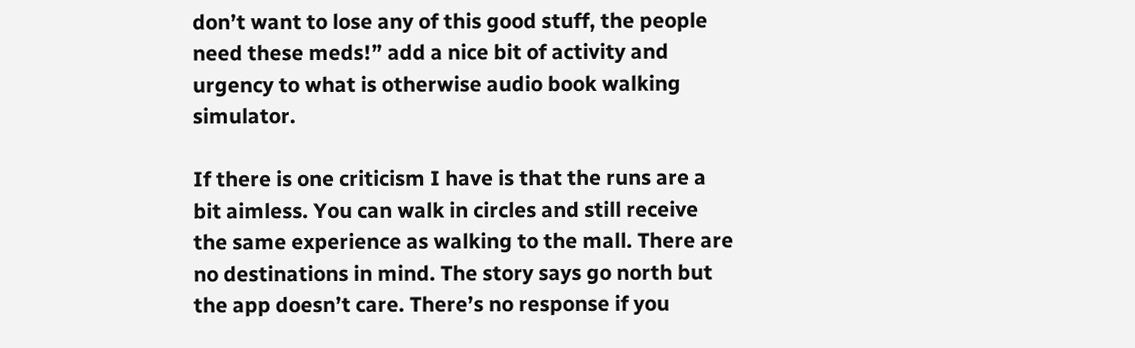don’t want to lose any of this good stuff, the people need these meds!” add a nice bit of activity and urgency to what is otherwise audio book walking simulator.

If there is one criticism I have is that the runs are a bit aimless. You can walk in circles and still receive the same experience as walking to the mall. There are no destinations in mind. The story says go north but the app doesn’t care. There’s no response if you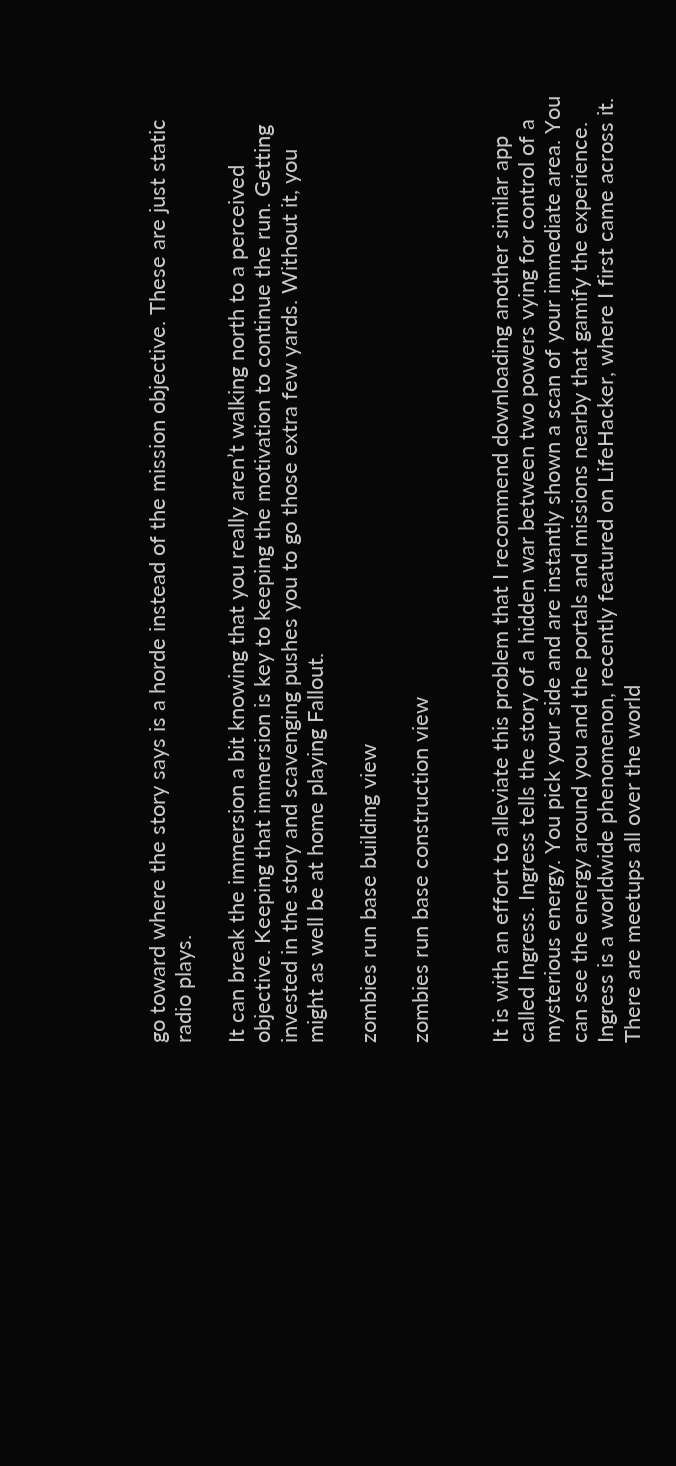go toward where the story says is a horde instead of the mission objective. These are just static radio plays.

It can break the immersion a bit knowing that you really aren’t walking north to a perceived objective. Keeping that immersion is key to keeping the motivation to continue the run. Getting invested in the story and scavenging pushes you to go those extra few yards. Without it, you might as well be at home playing Fallout.

zombies run base building view

zombies run base construction view


It is with an effort to alleviate this problem that I recommend downloading another similar app called Ingress. Ingress tells the story of a hidden war between two powers vying for control of a mysterious energy. You pick your side and are instantly shown a scan of your immediate area. You can see the energy around you and the portals and missions nearby that gamify the experience. Ingress is a worldwide phenomenon, recently featured on LifeHacker, where I first came across it. There are meetups all over the world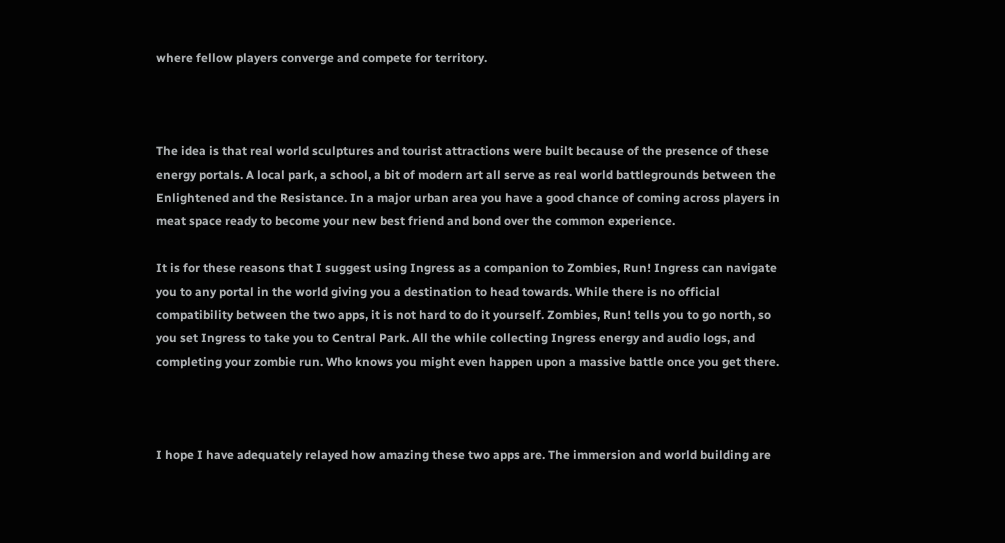where fellow players converge and compete for territory.



The idea is that real world sculptures and tourist attractions were built because of the presence of these energy portals. A local park, a school, a bit of modern art all serve as real world battlegrounds between the Enlightened and the Resistance. In a major urban area you have a good chance of coming across players in meat space ready to become your new best friend and bond over the common experience.

It is for these reasons that I suggest using Ingress as a companion to Zombies, Run! Ingress can navigate you to any portal in the world giving you a destination to head towards. While there is no official compatibility between the two apps, it is not hard to do it yourself. Zombies, Run! tells you to go north, so you set Ingress to take you to Central Park. All the while collecting Ingress energy and audio logs, and completing your zombie run. Who knows you might even happen upon a massive battle once you get there.



I hope I have adequately relayed how amazing these two apps are. The immersion and world building are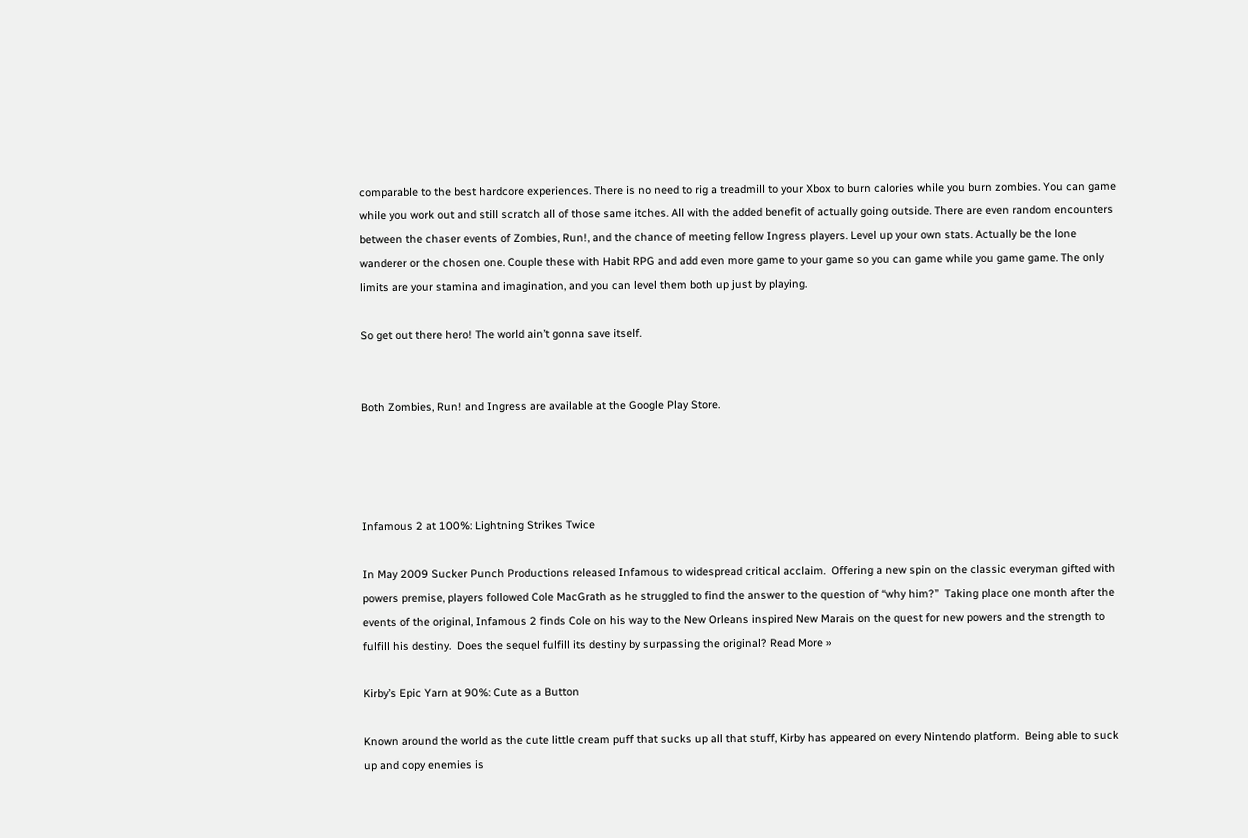comparable to the best hardcore experiences. There is no need to rig a treadmill to your Xbox to burn calories while you burn zombies. You can game while you work out and still scratch all of those same itches. All with the added benefit of actually going outside. There are even random encounters between the chaser events of Zombies, Run!, and the chance of meeting fellow Ingress players. Level up your own stats. Actually be the lone wanderer or the chosen one. Couple these with Habit RPG and add even more game to your game so you can game while you game game. The only limits are your stamina and imagination, and you can level them both up just by playing.

So get out there hero! The world ain’t gonna save itself.


Both Zombies, Run! and Ingress are available at the Google Play Store.




Infamous 2 at 100%: Lightning Strikes Twice

In May 2009 Sucker Punch Productions released Infamous to widespread critical acclaim.  Offering a new spin on the classic everyman gifted with powers premise, players followed Cole MacGrath as he struggled to find the answer to the question of “why him?”  Taking place one month after the events of the original, Infamous 2 finds Cole on his way to the New Orleans inspired New Marais on the quest for new powers and the strength to fulfill his destiny.  Does the sequel fulfill its destiny by surpassing the original? Read More »

Kirby’s Epic Yarn at 90%: Cute as a Button

Known around the world as the cute little cream puff that sucks up all that stuff, Kirby has appeared on every Nintendo platform.  Being able to suck up and copy enemies is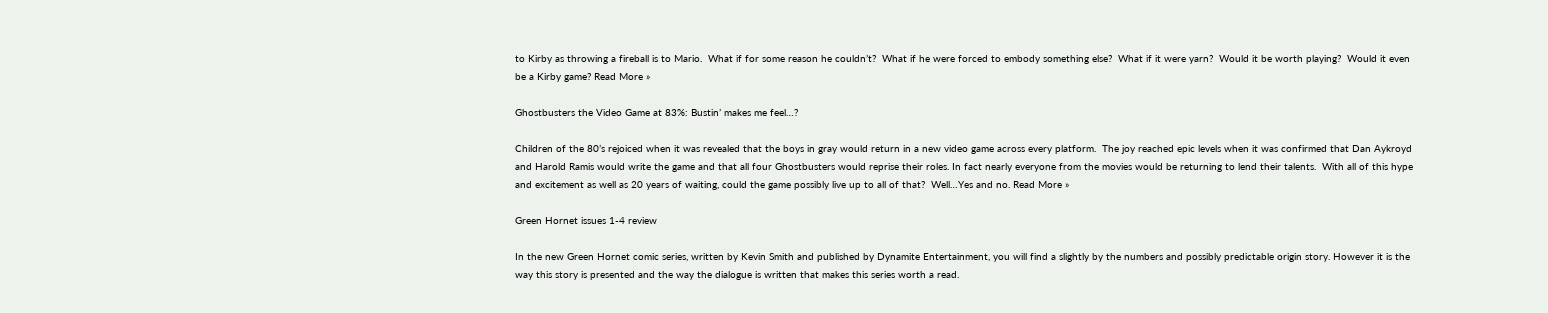to Kirby as throwing a fireball is to Mario.  What if for some reason he couldn’t?  What if he were forced to embody something else?  What if it were yarn?  Would it be worth playing?  Would it even be a Kirby game? Read More »

Ghostbusters the Video Game at 83%: Bustin’ makes me feel…?

Children of the 80’s rejoiced when it was revealed that the boys in gray would return in a new video game across every platform.  The joy reached epic levels when it was confirmed that Dan Aykroyd and Harold Ramis would write the game and that all four Ghostbusters would reprise their roles. In fact nearly everyone from the movies would be returning to lend their talents.  With all of this hype and excitement as well as 20 years of waiting, could the game possibly live up to all of that?  Well…Yes and no. Read More »

Green Hornet issues 1-4 review

In the new Green Hornet comic series, written by Kevin Smith and published by Dynamite Entertainment, you will find a slightly by the numbers and possibly predictable origin story. However it is the way this story is presented and the way the dialogue is written that makes this series worth a read.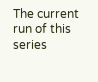The current run of this series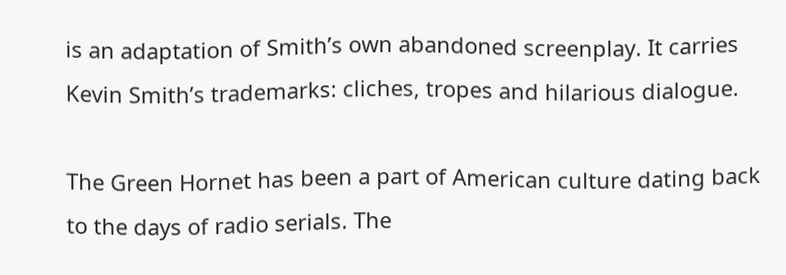is an adaptation of Smith’s own abandoned screenplay. It carries Kevin Smith’s trademarks: cliches, tropes and hilarious dialogue.

The Green Hornet has been a part of American culture dating back to the days of radio serials. The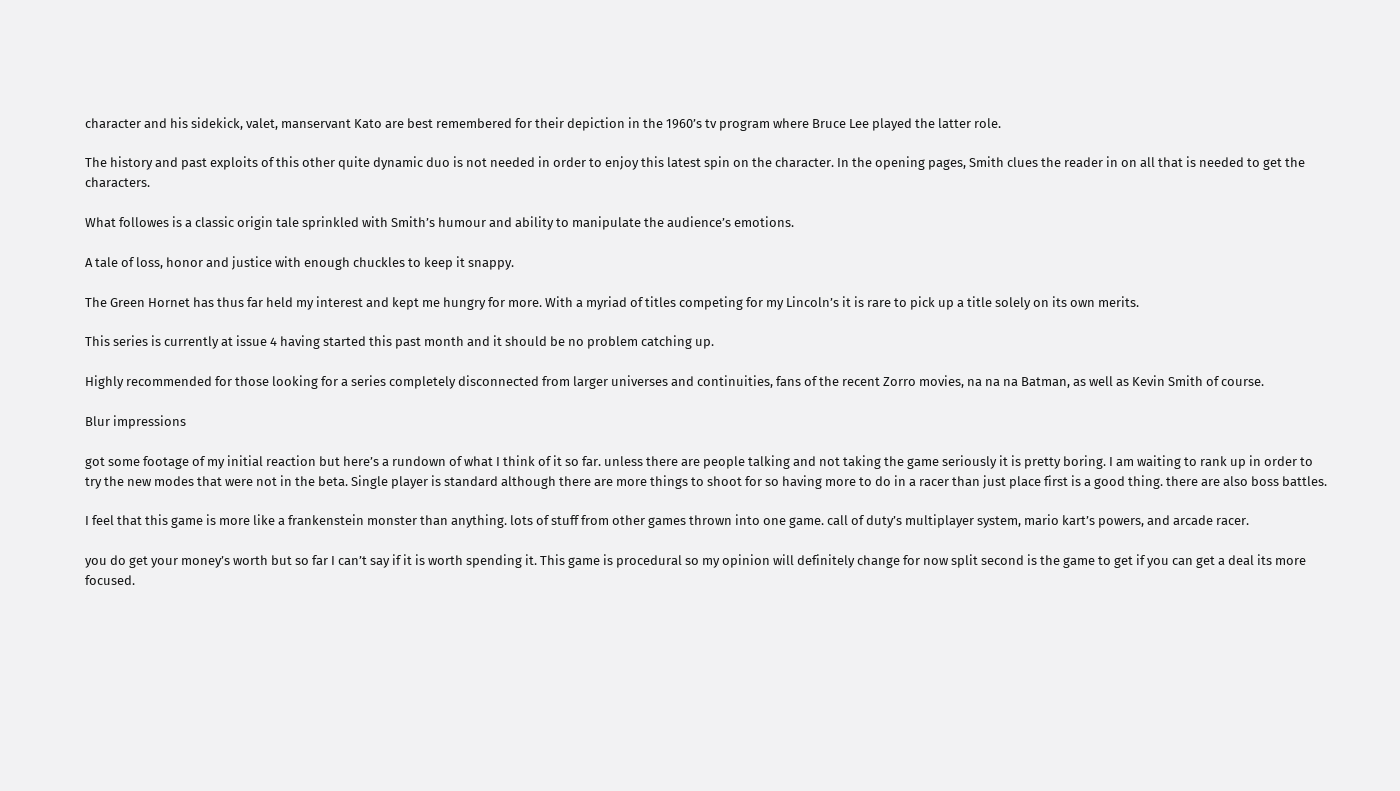character and his sidekick, valet, manservant Kato are best remembered for their depiction in the 1960’s tv program where Bruce Lee played the latter role.

The history and past exploits of this other quite dynamic duo is not needed in order to enjoy this latest spin on the character. In the opening pages, Smith clues the reader in on all that is needed to get the characters.

What followes is a classic origin tale sprinkled with Smith’s humour and ability to manipulate the audience’s emotions.

A tale of loss, honor and justice with enough chuckles to keep it snappy.

The Green Hornet has thus far held my interest and kept me hungry for more. With a myriad of titles competing for my Lincoln’s it is rare to pick up a title solely on its own merits.

This series is currently at issue 4 having started this past month and it should be no problem catching up.

Highly recommended for those looking for a series completely disconnected from larger universes and continuities, fans of the recent Zorro movies, na na na Batman, as well as Kevin Smith of course.

Blur impressions

got some footage of my initial reaction but here’s a rundown of what I think of it so far. unless there are people talking and not taking the game seriously it is pretty boring. I am waiting to rank up in order to try the new modes that were not in the beta. Single player is standard although there are more things to shoot for so having more to do in a racer than just place first is a good thing. there are also boss battles.

I feel that this game is more like a frankenstein monster than anything. lots of stuff from other games thrown into one game. call of duty’s multiplayer system, mario kart’s powers, and arcade racer.

you do get your money’s worth but so far I can’t say if it is worth spending it. This game is procedural so my opinion will definitely change for now split second is the game to get if you can get a deal its more focused.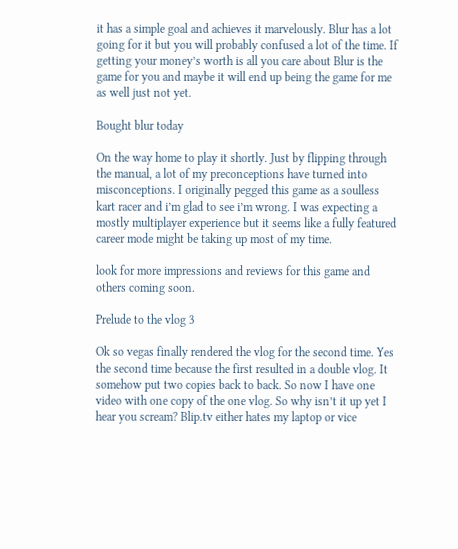it has a simple goal and achieves it marvelously. Blur has a lot going for it but you will probably confused a lot of the time. If getting your money’s worth is all you care about Blur is the game for you and maybe it will end up being the game for me as well just not yet.

Bought blur today

On the way home to play it shortly. Just by flipping through the manual, a lot of my preconceptions have turned into misconceptions. I originally pegged this game as a soulless kart racer and i’m glad to see i’m wrong. I was expecting a mostly multiplayer experience but it seems like a fully featured career mode might be taking up most of my time.

look for more impressions and reviews for this game and others coming soon.

Prelude to the vlog 3

Ok so vegas finally rendered the vlog for the second time. Yes the second time because the first resulted in a double vlog. It somehow put two copies back to back. So now I have one video with one copy of the one vlog. So why isn’t it up yet I hear you scream? Blip.tv either hates my laptop or vice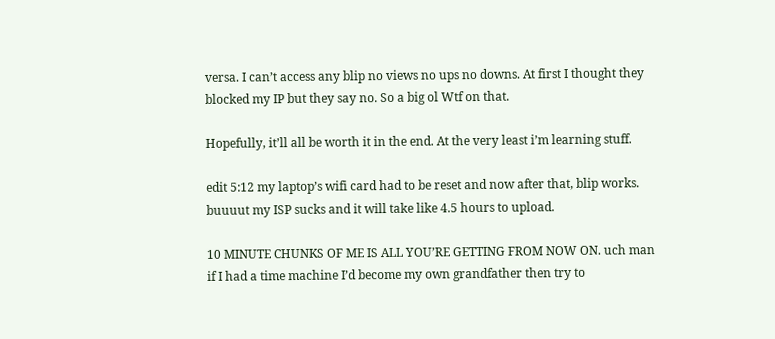versa. I can’t access any blip no views no ups no downs. At first I thought they blocked my IP but they say no. So a big ol Wtf on that.

Hopefully, it’ll all be worth it in the end. At the very least i’m learning stuff.

edit 5:12 my laptop’s wifi card had to be reset and now after that, blip works. buuuut my ISP sucks and it will take like 4.5 hours to upload.

10 MINUTE CHUNKS OF ME IS ALL YOU’RE GETTING FROM NOW ON. uch man if I had a time machine I’d become my own grandfather then try to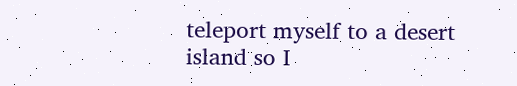teleport myself to a desert island so I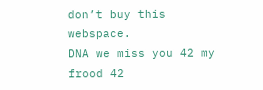don’t buy this webspace.
DNA we miss you 42 my frood 42